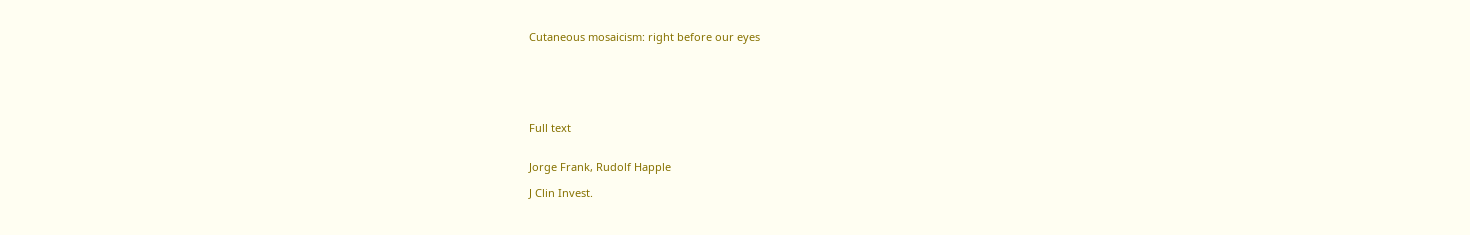Cutaneous mosaicism: right before our eyes






Full text


Jorge Frank, Rudolf Happle

J Clin Invest.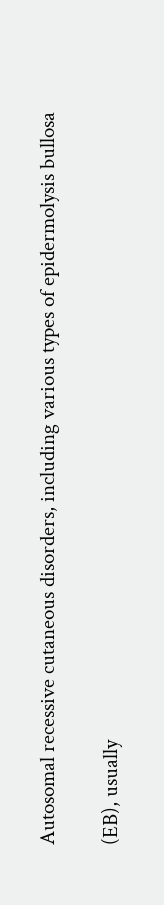Autosomal recessive cutaneous disorders, including various types of epidermolysis bullosa

(EB), usually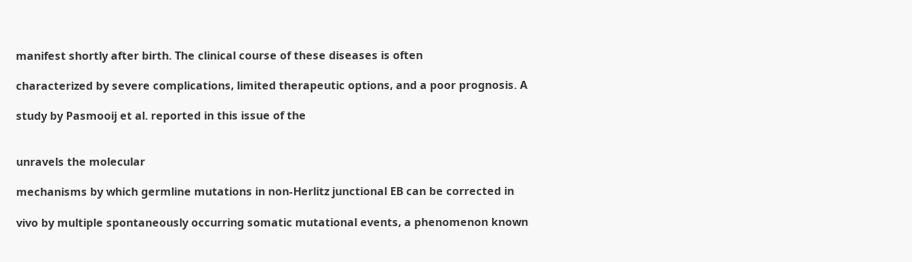manifest shortly after birth. The clinical course of these diseases is often

characterized by severe complications, limited therapeutic options, and a poor prognosis. A

study by Pasmooij et al. reported in this issue of the


unravels the molecular

mechanisms by which germline mutations in non-Herlitz junctional EB can be corrected in

vivo by multiple spontaneously occurring somatic mutational events, a phenomenon known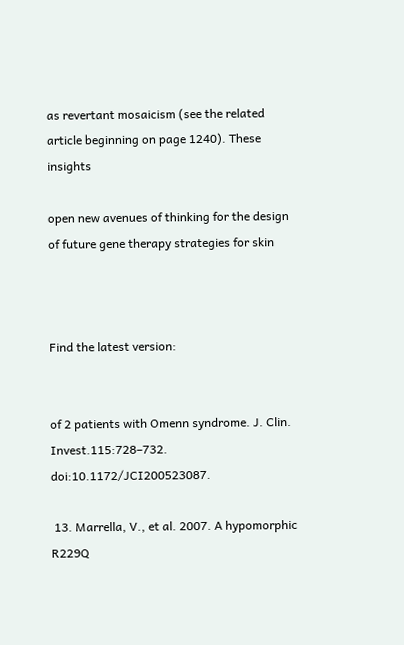as revertant mosaicism (see the related article beginning on page 1240). These insights

open new avenues of thinking for the design of future gene therapy strategies for skin



Find the latest version:


of 2 patients with Omenn syndrome. J. Clin. Invest.115:728–732. doi:10.1172/JCI200523087.

 13. Marrella, V., et al. 2007. A hypomorphic R229Q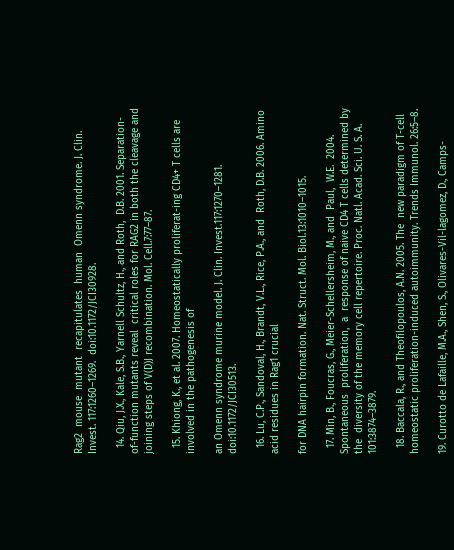Rag2  mouse  mutant  recapitulates  human  Omenn syndrome. J. Clin. Invest. 117:1260–1269.  doi:10.1172/JCI30928.

  14. Qiu, J.X., Kale, S.B., Yarnell Schultz, H., and Roth,  D.B. 2001. Separation-of-function mutants reveal  critical roles for RAG2 in both the cleavage and  joining steps of V(D)J recombination. Mol. Cell.7:77–87.

  15. Khiong, K., et al. 2007. Homeostatically proliferat-ing CD4+ T cells are involved in the pathogenesis of

an Omenn syndrome murine model. J. Clin. Invest.117:1270–1281. doi:10.1172/JCI30513.

  16. Lu, C.P., Sandoval, H., Brandt, V.L., Rice, P.A., and  Roth, D.B. 2006. Amino acid residues in Rag1 crucial

for DNA hairpin formation. Nat. Struct. Mol. Biol.13:1010–1015.

  17. Min, B., Foucras, G., Meier-Schellersheim, M., and  Paul,  W.E.  2004.  Spontaneous  proliferation,  a  response of naive CD4 T cells determined by the  diversity of the memory cell repertoire. Proc. Natl. Acad. Sci. U. S. A. 101:3874–3879.

  18. Baccala, R., and Theofilopoulos, A.N. 2005. The  new paradigm of T-cell homeostatic proliferation-induced autoimmunity. Trends Immunol. 26:5–8.

19. Curotto de Lafaille, M.A., Shen, S., Olivares-Vil-lagomez, D., Camps-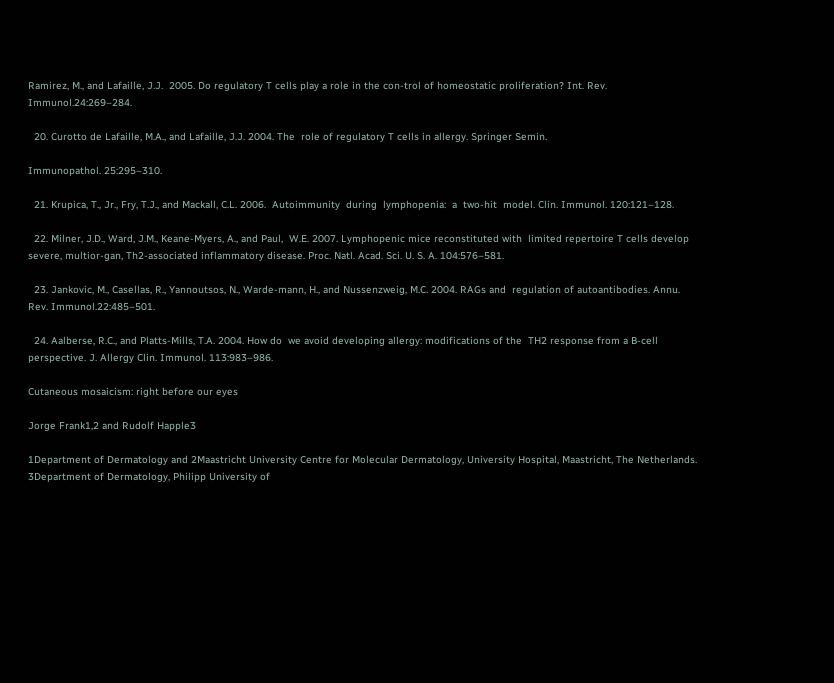Ramirez, M., and Lafaille, J.J.  2005. Do regulatory T cells play a role in the con-trol of homeostatic proliferation? Int. Rev. Immunol.24:269–284.

  20. Curotto de Lafaille, M.A., and Lafaille, J.J. 2004. The  role of regulatory T cells in allergy. Springer Semin.

Immunopathol. 25:295–310.

  21. Krupica, T., Jr., Fry, T.J., and Mackall, C.L. 2006.  Autoimmunity  during  lymphopenia:  a  two-hit  model. Clin. Immunol. 120:121–128.

  22. Milner, J.D., Ward, J.M., Keane-Myers, A., and Paul,  W.E. 2007. Lymphopenic mice reconstituted with  limited repertoire T cells develop severe, multior-gan, Th2-associated inflammatory disease. Proc. Natl. Acad. Sci. U. S. A. 104:576–581.

  23. Jankovic, M., Casellas, R., Yannoutsos, N., Warde-mann, H., and Nussenzweig, M.C. 2004. RAGs and  regulation of autoantibodies. Annu. Rev. Immunol.22:485–501.

  24. Aalberse, R.C., and Platts-Mills, T.A. 2004. How do  we avoid developing allergy: modifications of the  TH2 response from a B-cell perspective. J. Allergy Clin. Immunol. 113:983–986.

Cutaneous mosaicism: right before our eyes

Jorge Frank1,2 and Rudolf Happle3

1Department of Dermatology and 2Maastricht University Centre for Molecular Dermatology, University Hospital, Maastricht, The Netherlands. 3Department of Dermatology, Philipp University of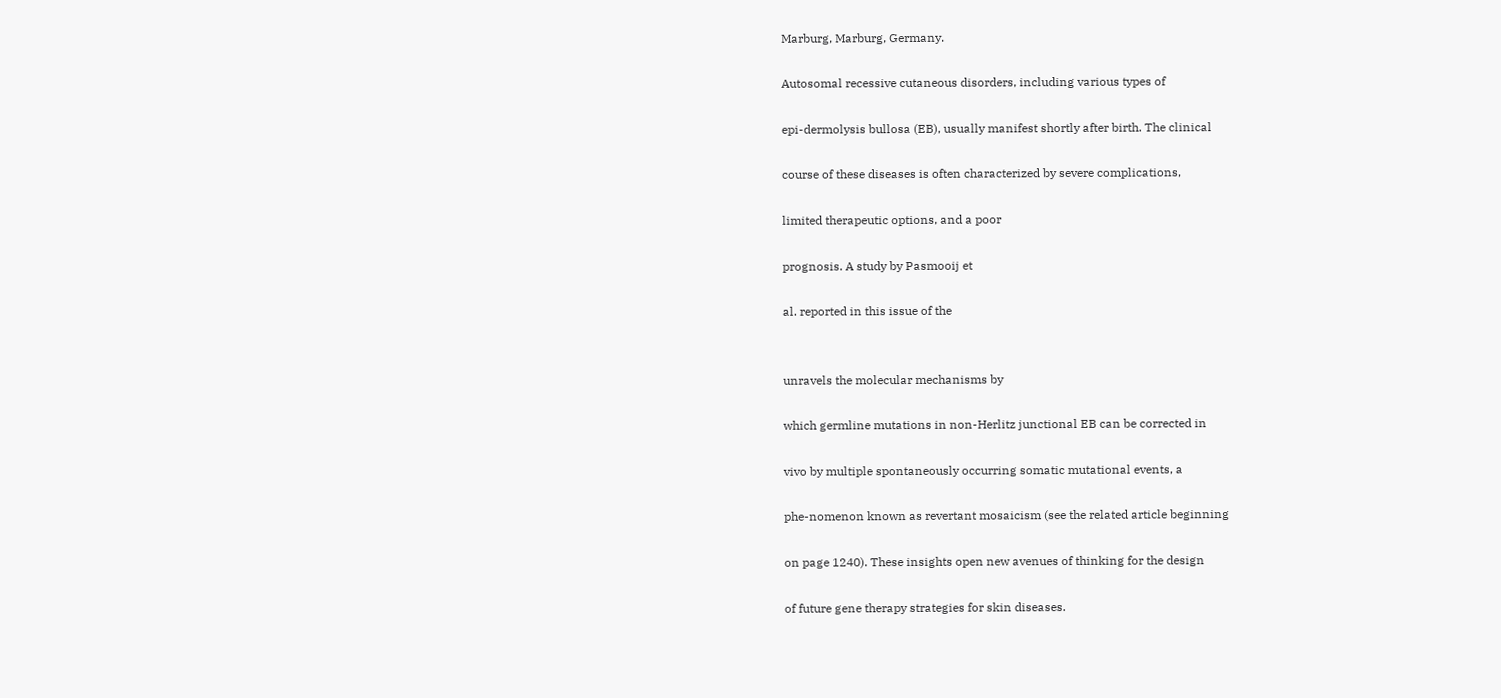Marburg, Marburg, Germany.

Autosomal recessive cutaneous disorders, including various types of

epi-dermolysis bullosa (EB), usually manifest shortly after birth. The clinical

course of these diseases is often characterized by severe complications,

limited therapeutic options, and a poor

prognosis. A study by Pasmooij et

al. reported in this issue of the


unravels the molecular mechanisms by

which germline mutations in non-Herlitz junctional EB can be corrected in

vivo by multiple spontaneously occurring somatic mutational events, a

phe-nomenon known as revertant mosaicism (see the related article beginning

on page 1240). These insights open new avenues of thinking for the design

of future gene therapy strategies for skin diseases.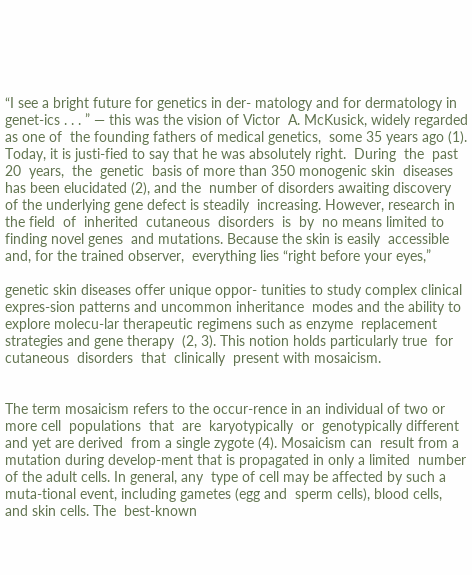“I see a bright future for genetics in der- matology and for dermatology in genet-ics . . . ” — this was the vision of Victor  A. McKusick, widely regarded as one of  the founding fathers of medical genetics,  some 35 years ago (1). Today, it is justi-fied to say that he was absolutely right.  During  the  past  20  years,  the  genetic  basis of more than 350 monogenic skin  diseases has been elucidated (2), and the  number of disorders awaiting discovery  of the underlying gene defect is steadily  increasing. However, research in the field  of  inherited  cutaneous  disorders  is  by  no means limited to finding novel genes  and mutations. Because the skin is easily  accessible and, for the trained observer,  everything lies “right before your eyes,”

genetic skin diseases offer unique oppor- tunities to study complex clinical expres-sion patterns and uncommon inheritance  modes and the ability to explore molecu-lar therapeutic regimens such as enzyme  replacement strategies and gene therapy  (2, 3). This notion holds particularly true  for  cutaneous  disorders  that  clinically  present with mosaicism.


The term mosaicism refers to the occur-rence in an individual of two or more cell  populations  that  are  karyotypically  or  genotypically different and yet are derived  from a single zygote (4). Mosaicism can  result from a mutation during develop-ment that is propagated in only a limited  number of the adult cells. In general, any  type of cell may be affected by such a muta-tional event, including gametes (egg and  sperm cells), blood cells, and skin cells. The  best-known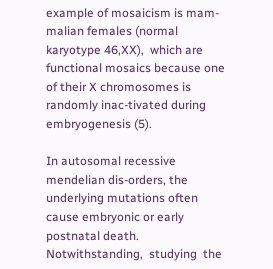example of mosaicism is mam-malian females (normal karyotype 46,XX),  which are functional mosaics because one  of their X chromosomes is randomly inac-tivated during embryogenesis (5).

In autosomal recessive mendelian dis-orders, the underlying mutations often  cause embryonic or early postnatal death.  Notwithstanding,  studying  the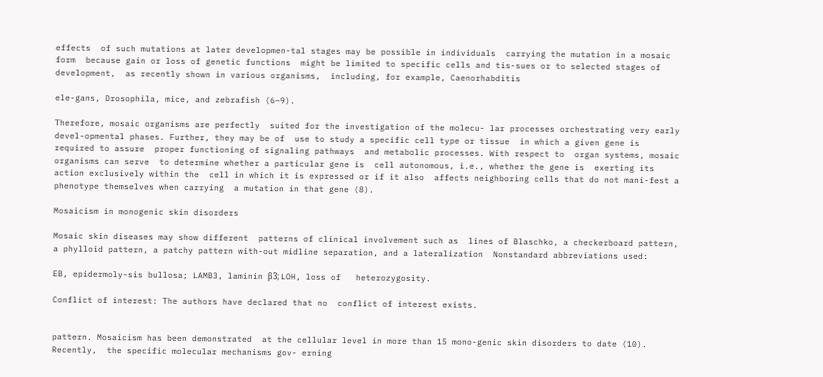effects  of such mutations at later developmen-tal stages may be possible in individuals  carrying the mutation in a mosaic form  because gain or loss of genetic functions  might be limited to specific cells and tis-sues or to selected stages of development,  as recently shown in various organisms,  including, for example, Caenorhabditis

ele-gans, Drosophila, mice, and zebrafish (6–9).

Therefore, mosaic organisms are perfectly  suited for the investigation of the molecu- lar processes orchestrating very early devel-opmental phases. Further, they may be of  use to study a specific cell type or tissue  in which a given gene is required to assure  proper functioning of signaling pathways  and metabolic processes. With respect to  organ systems, mosaic organisms can serve  to determine whether a particular gene is  cell autonomous, i.e., whether the gene is  exerting its action exclusively within the  cell in which it is expressed or if it also  affects neighboring cells that do not mani-fest a phenotype themselves when carrying  a mutation in that gene (8).

Mosaicism in monogenic skin disorders

Mosaic skin diseases may show different  patterns of clinical involvement such as  lines of Blaschko, a checkerboard pattern,  a phylloid pattern, a patchy pattern with-out midline separation, and a lateralization  Nonstandard abbreviations used:

EB, epidermoly-sis bullosa; LAMB3, laminin β3; LOH, loss of   heterozygosity.

Conflict of interest: The authors have declared that no  conflict of interest exists.


pattern. Mosaicism has been demonstrated  at the cellular level in more than 15 mono-genic skin disorders to date (10). Recently,  the specific molecular mechanisms gov- erning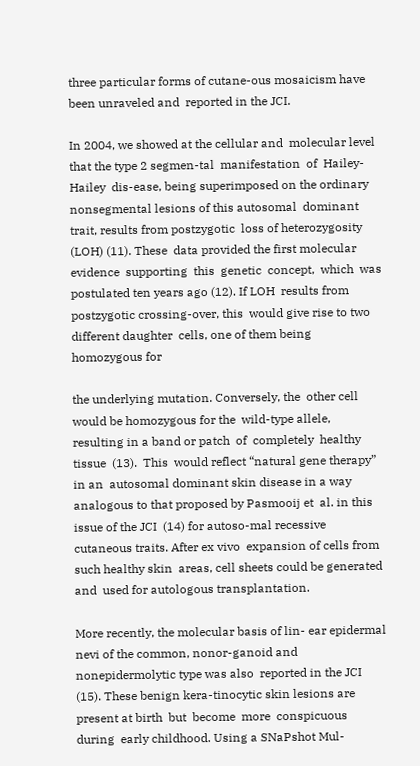three particular forms of cutane-ous mosaicism have been unraveled and  reported in the JCI.

In 2004, we showed at the cellular and  molecular level that the type 2 segmen-tal  manifestation  of  Hailey-Hailey  dis-ease, being superimposed on the ordinary  nonsegmental lesions of this autosomal  dominant trait, results from postzygotic  loss of heterozygosity (LOH) (11). These  data provided the first molecular evidence  supporting  this  genetic  concept,  which  was postulated ten years ago (12). If LOH  results from postzygotic crossing-over, this  would give rise to two different daughter  cells, one of them being homozygous for

the underlying mutation. Conversely, the  other cell would be homozygous for the  wild-type allele, resulting in a band or patch  of  completely  healthy  tissue  (13).  This  would reflect “natural gene therapy” in an  autosomal dominant skin disease in a way  analogous to that proposed by Pasmooij et  al. in this issue of the JCI  (14) for autoso-mal recessive cutaneous traits. After ex vivo  expansion of cells from such healthy skin  areas, cell sheets could be generated and  used for autologous transplantation.

More recently, the molecular basis of lin- ear epidermal nevi of the common, nonor-ganoid and nonepidermolytic type was also  reported in the JCI (15). These benign kera-tinocytic skin lesions are present at birth  but  become  more  conspicuous  during  early childhood. Using a SNaPshot Mul-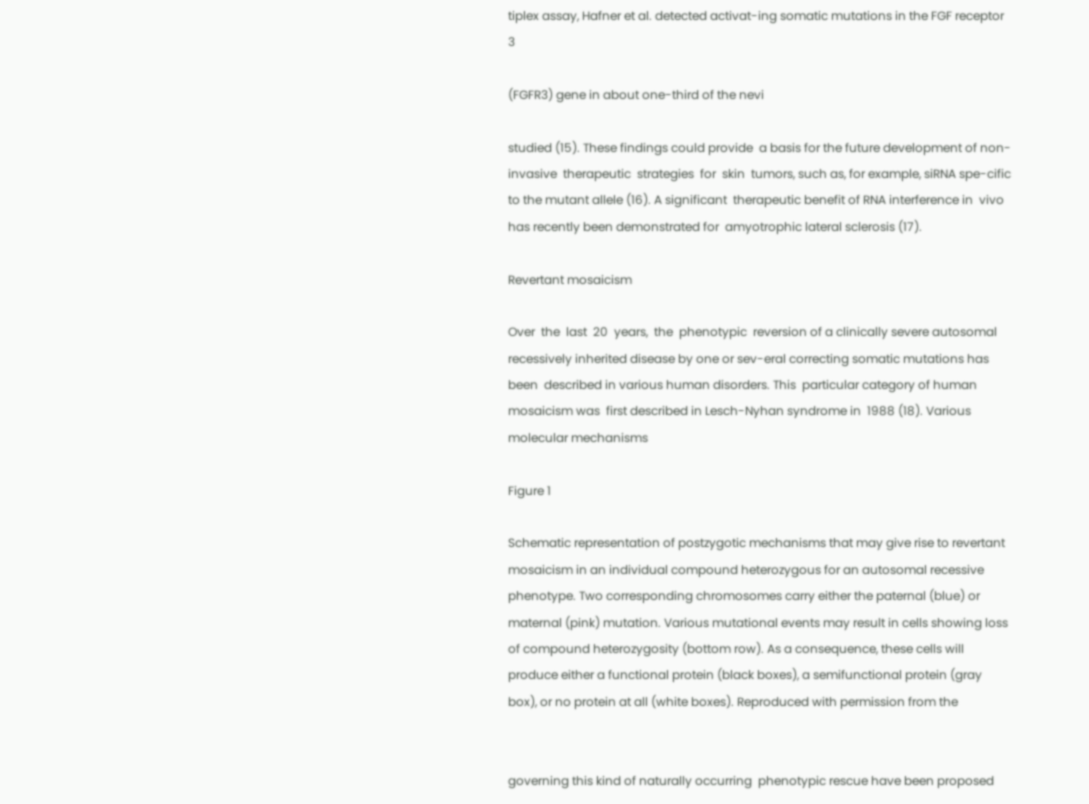tiplex assay, Hafner et al. detected activat-ing somatic mutations in the FGF receptor 3

(FGFR3) gene in about one-third of the nevi

studied (15). These findings could provide  a basis for the future development of non-invasive  therapeutic  strategies  for  skin  tumors, such as, for example, siRNA spe-cific to the mutant allele (16). A significant  therapeutic benefit of RNA interference in  vivo has recently been demonstrated for  amyotrophic lateral sclerosis (17).

Revertant mosaicism

Over  the  last  20  years,  the  phenotypic  reversion of a clinically severe autosomal  recessively inherited disease by one or sev-eral correcting somatic mutations has been  described in various human disorders. This  particular category of human mosaicism was  first described in Lesch-Nyhan syndrome in  1988 (18). Various molecular mechanisms

Figure 1

Schematic representation of postzygotic mechanisms that may give rise to revertant mosaicism in an individual compound heterozygous for an autosomal recessive phenotype. Two corresponding chromosomes carry either the paternal (blue) or maternal (pink) mutation. Various mutational events may result in cells showing loss of compound heterozygosity (bottom row). As a consequence, these cells will produce either a functional protein (black boxes), a semifunctional protein (gray box), or no protein at all (white boxes). Reproduced with permission from the


governing this kind of naturally occurring  phenotypic rescue have been proposed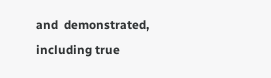and  demonstrated, including true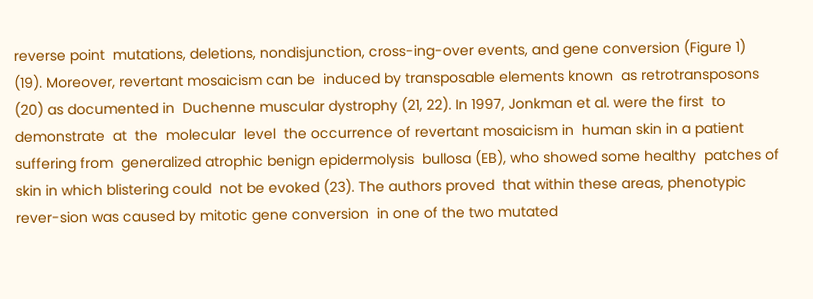reverse point  mutations, deletions, nondisjunction, cross-ing-over events, and gene conversion (Figure 1)   (19). Moreover, revertant mosaicism can be  induced by transposable elements known  as retrotransposons (20) as documented in  Duchenne muscular dystrophy (21, 22). In 1997, Jonkman et al. were the first  to  demonstrate  at  the  molecular  level  the occurrence of revertant mosaicism in  human skin in a patient suffering from  generalized atrophic benign epidermolysis  bullosa (EB), who showed some healthy  patches of skin in which blistering could  not be evoked (23). The authors proved  that within these areas, phenotypic rever-sion was caused by mitotic gene conversion  in one of the two mutated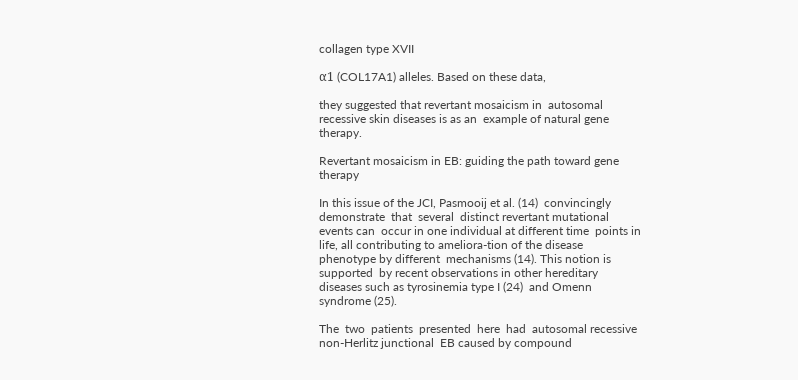collagen type XVII

α1 (COL17A1) alleles. Based on these data,

they suggested that revertant mosaicism in  autosomal recessive skin diseases is as an  example of natural gene therapy.

Revertant mosaicism in EB: guiding the path toward gene therapy

In this issue of the JCI, Pasmooij et al. (14)  convincingly  demonstrate  that  several  distinct revertant mutational events can  occur in one individual at different time  points in life, all contributing to ameliora-tion of the disease phenotype by different  mechanisms (14). This notion is supported  by recent observations in other hereditary  diseases such as tyrosinemia type I (24)  and Omenn syndrome (25).

The  two  patients  presented  here  had  autosomal recessive non-Herlitz junctional  EB caused by compound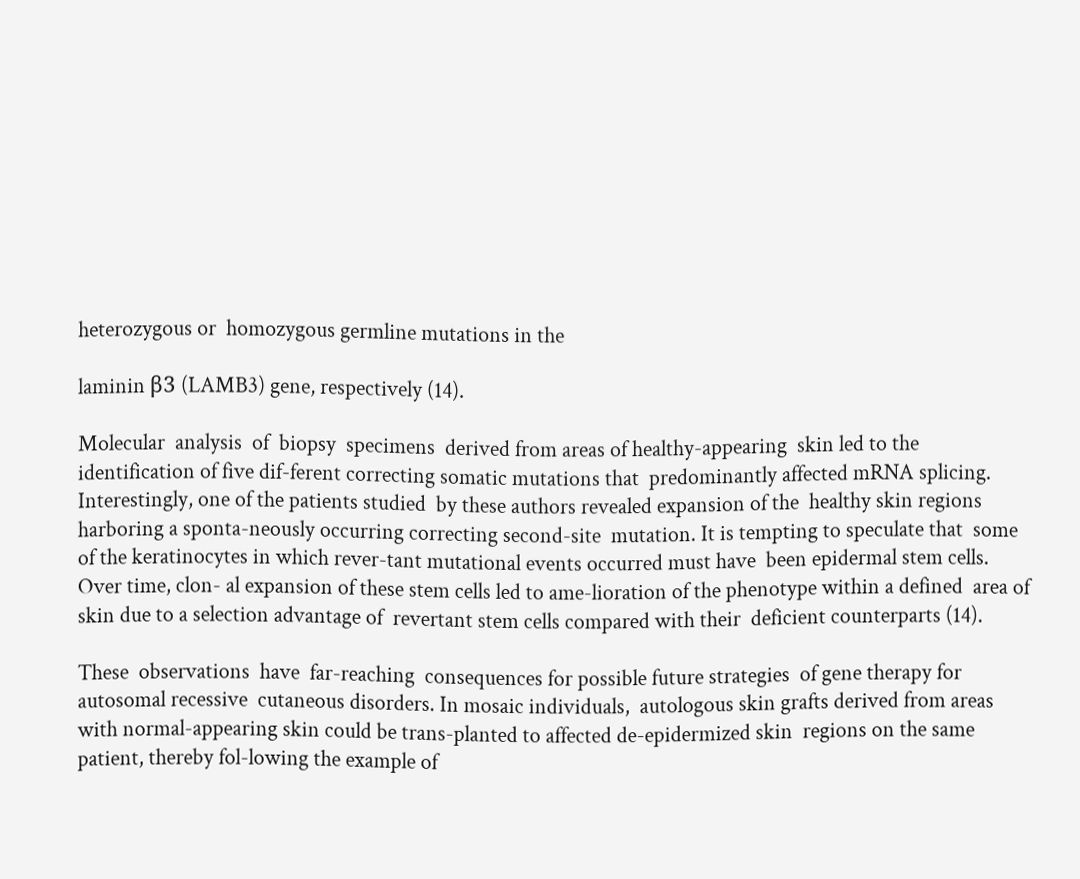heterozygous or  homozygous germline mutations in the

laminin β3 (LAMB3) gene, respectively (14).

Molecular  analysis  of  biopsy  specimens  derived from areas of healthy-appearing  skin led to the identification of five dif-ferent correcting somatic mutations that  predominantly affected mRNA splicing.  Interestingly, one of the patients studied  by these authors revealed expansion of the  healthy skin regions harboring a sponta-neously occurring correcting second-site  mutation. It is tempting to speculate that  some of the keratinocytes in which rever-tant mutational events occurred must have  been epidermal stem cells. Over time, clon- al expansion of these stem cells led to ame-lioration of the phenotype within a defined  area of skin due to a selection advantage of  revertant stem cells compared with their  deficient counterparts (14).

These  observations  have  far-reaching  consequences for possible future strategies  of gene therapy for autosomal recessive  cutaneous disorders. In mosaic individuals,  autologous skin grafts derived from areas  with normal-appearing skin could be trans-planted to affected de-epidermized skin  regions on the same patient, thereby fol-lowing the example of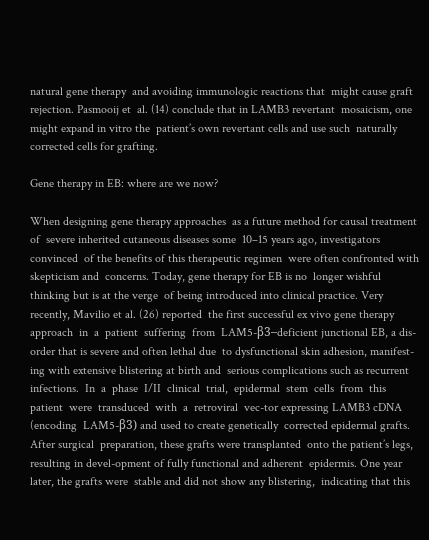natural gene therapy  and avoiding immunologic reactions that  might cause graft rejection. Pasmooij et  al. (14) conclude that in LAMB3 revertant  mosaicism, one might expand in vitro the  patient’s own revertant cells and use such  naturally corrected cells for grafting.

Gene therapy in EB: where are we now?

When designing gene therapy approaches  as a future method for causal treatment of  severe inherited cutaneous diseases some  10–15 years ago, investigators convinced  of the benefits of this therapeutic regimen  were often confronted with skepticism and  concerns. Today, gene therapy for EB is no  longer wishful thinking but is at the verge  of being introduced into clinical practice. Very recently, Mavilio et al. (26) reported  the first successful ex vivo gene therapy  approach  in  a  patient  suffering  from  LAM5-β3–deficient junctional EB, a dis-order that is severe and often lethal due  to dysfunctional skin adhesion, manifest-ing with extensive blistering at birth and  serious complications such as recurrent  infections.  In  a  phase  I/II  clinical  trial,  epidermal  stem  cells  from  this  patient  were  transduced  with  a  retroviral  vec-tor expressing LAMB3 cDNA (encoding  LAM5-β3) and used to create genetically  corrected epidermal grafts. After surgical  preparation, these grafts were transplanted  onto the patient’s legs, resulting in devel-opment of fully functional and adherent  epidermis. One year later, the grafts were  stable and did not show any blistering,  indicating that this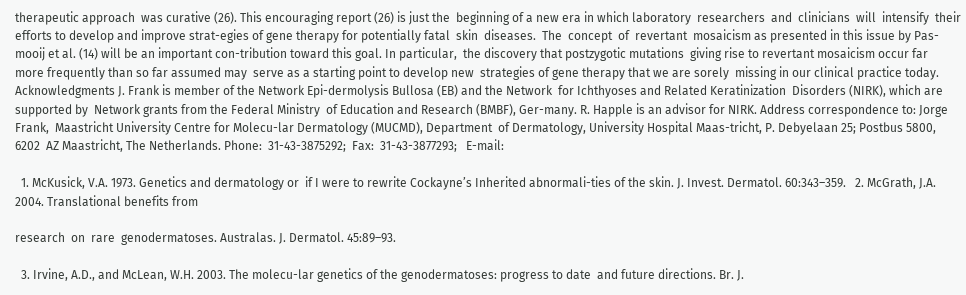therapeutic approach  was curative (26). This encouraging report (26) is just the  beginning of a new era in which laboratory  researchers  and  clinicians  will  intensify  their efforts to develop and improve strat-egies of gene therapy for potentially fatal  skin  diseases.  The  concept  of  revertant  mosaicism as presented in this issue by Pas- mooij et al. (14) will be an important con-tribution toward this goal. In particular,  the discovery that postzygotic mutations  giving rise to revertant mosaicism occur far  more frequently than so far assumed may  serve as a starting point to develop new  strategies of gene therapy that we are sorely  missing in our clinical practice today. Acknowledgments J. Frank is member of the Network Epi-dermolysis Bullosa (EB) and the Network  for Ichthyoses and Related Keratinization  Disorders (NIRK), which are supported by  Network grants from the Federal Ministry  of Education and Research (BMBF), Ger-many. R. Happle is an advisor for NIRK. Address correspondence to: Jorge Frank,  Maastricht University Centre for Molecu-lar Dermatology (MUCMD), Department  of Dermatology, University Hospital Maas-tricht, P. Debyelaan 25; Postbus 5800, 6202  AZ Maastricht, The Netherlands. Phone:  31-43-3875292;  Fax:  31-43-3877293;   E-mail:

  1. McKusick, V.A. 1973. Genetics and dermatology or  if I were to rewrite Cockayne’s Inherited abnormali-ties of the skin. J. Invest. Dermatol. 60:343–359.   2. McGrath, J.A. 2004. Translational benefits from

research  on  rare  genodermatoses. Australas. J. Dermatol. 45:89–93.

  3. Irvine, A.D., and McLean, W.H. 2003. The molecu-lar genetics of the genodermatoses: progress to date  and future directions. Br. J.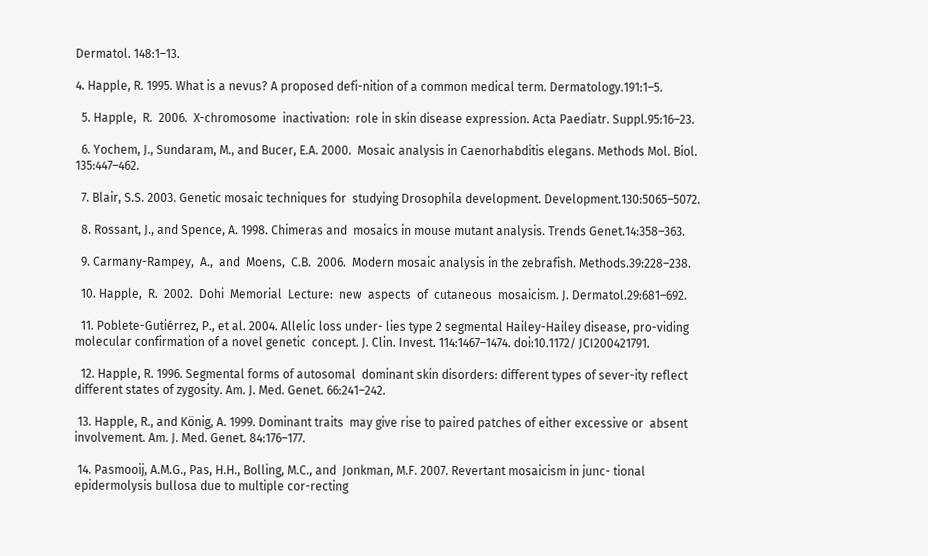Dermatol. 148:1–13.

4. Happle, R. 1995. What is a nevus? A proposed defi-nition of a common medical term. Dermatology.191:1–5.

  5. Happle,  R.  2006.  X-chromosome  inactivation:  role in skin disease expression. Acta Paediatr. Suppl.95:16–23.

  6. Yochem, J., Sundaram, M., and Bucer, E.A. 2000.  Mosaic analysis in Caenorhabditis elegans. Methods Mol. Biol. 135:447–462.

  7. Blair, S.S. 2003. Genetic mosaic techniques for  studying Drosophila development. Development.130:5065–5072.

  8. Rossant, J., and Spence, A. 1998. Chimeras and  mosaics in mouse mutant analysis. Trends Genet.14:358–363.

  9. Carmany-Rampey,  A.,  and  Moens,  C.B.  2006.  Modern mosaic analysis in the zebrafish. Methods.39:228–238.

  10. Happle,  R.  2002.  Dohi  Memorial  Lecture:  new  aspects  of  cutaneous  mosaicism. J. Dermatol.29:681–692.

  11. Poblete-Gutiérrez, P., et al. 2004. Allelic loss under- lies type 2 segmental Hailey-Hailey disease, pro-viding molecular confirmation of a novel genetic  concept. J. Clin. Invest. 114:1467–1474. doi:10.1172/ JCI200421791.

  12. Happle, R. 1996. Segmental forms of autosomal  dominant skin disorders: different types of sever-ity reflect different states of zygosity. Am. J. Med. Genet. 66:241–242.

 13. Happle, R., and König, A. 1999. Dominant traits  may give rise to paired patches of either excessive or  absent involvement. Am. J. Med. Genet. 84:176–177.

 14. Pasmooij, A.M.G., Pas, H.H., Bolling, M.C., and  Jonkman, M.F. 2007. Revertant mosaicism in junc- tional epidermolysis bullosa due to multiple cor-recting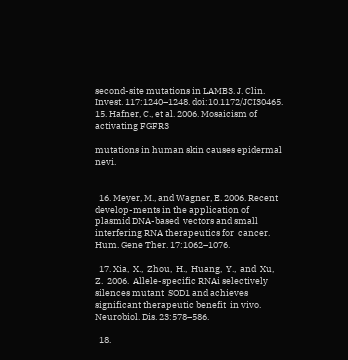second-site mutations in LAMB3. J. Clin. Invest. 117:1240–1248. doi:10.1172/JCI30465.   15. Hafner, C., et al. 2006. Mosaicism of activating FGFR3

mutations in human skin causes epidermal nevi.


  16. Meyer, M., and Wagner, E. 2006. Recent develop-ments in the application of plasmid DNA-based  vectors and small interfering RNA therapeutics for  cancer. Hum. Gene Ther. 17:1062–1076.

  17. Xia,  X.,  Zhou,  H.,  Huang,  Y.,  and  Xu,  Z.  2006.  Allele-specific RNAi selectively silences mutant  SOD1 and achieves significant therapeutic benefit  in vivo. Neurobiol. Dis. 23:578–586.

  18.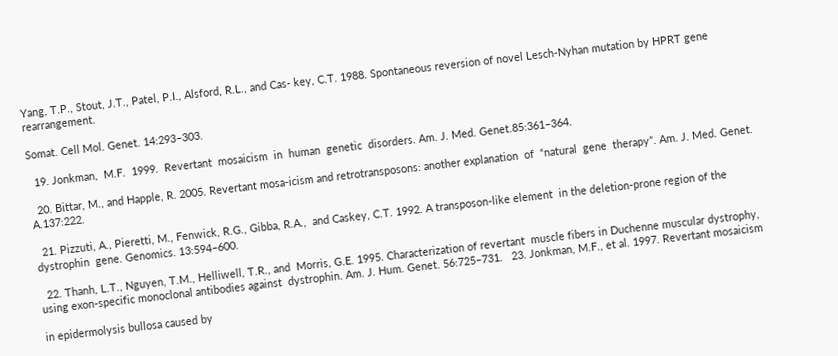Yang, T.P., Stout, J.T., Patel, P.I., Alsford, R.L., and Cas- key, C.T. 1988. Spontaneous reversion of novel Lesch-Nyhan mutation by HPRT gene rearrangement.

Somat. Cell Mol. Genet. 14:293–303.

  19. Jonkman,  M.F.  1999.  Revertant  mosaicism  in  human  genetic  disorders. Am. J. Med. Genet.85:361–364.

  20. Bittar, M., and Happle, R. 2005. Revertant mosa-icism and retrotransposons: another explanation  of  “natural  gene  therapy”. Am. J. Med. Genet. A.137:222.

  21. Pizzuti, A., Pieretti, M., Fenwick, R.G., Gibba, R.A.,  and Caskey, C.T. 1992. A transposon-like element  in the deletion-prone region of the dystrophin  gene. Genomics. 13:594–600.

  22. Thanh, L.T., Nguyen, T.M., Helliwell, T.R., and  Morris, G.E. 1995. Characterization of revertant  muscle fibers in Duchenne muscular dystrophy,  using exon-specific monoclonal antibodies against  dystrophin. Am. J. Hum. Genet. 56:725–731.   23. Jonkman, M.F., et al. 1997. Revertant mosaicism

in epidermolysis bullosa caused by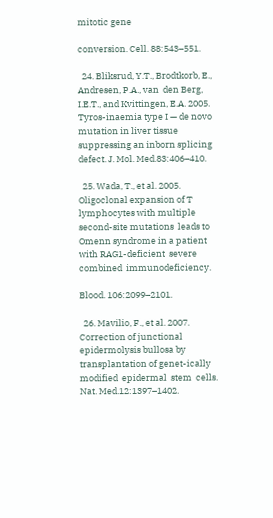mitotic gene

conversion. Cell. 88:543–551.

  24. Bliksrud, Y.T., Brodtkorb, E., Andresen, P.A., van  den Berg, I.E.T., and Kvittingen, E.A. 2005. Tyros-inaemia type I — de novo mutation in liver tissue  suppressing an inborn splicing defect. J. Mol. Med.83:406–410.

  25. Wada, T., et al. 2005. Oligoclonal expansion of T  lymphocytes with multiple second-site mutations  leads to Omenn syndrome in a patient with RAG1-deficient  severe  combined  immunodeficiency.

Blood. 106:2099–2101.

  26. Mavilio, F., et al. 2007. Correction of junctional  epidermolysis bullosa by transplantation of genet-ically  modified  epidermal  stem  cells. Nat. Med.12:1397–1402.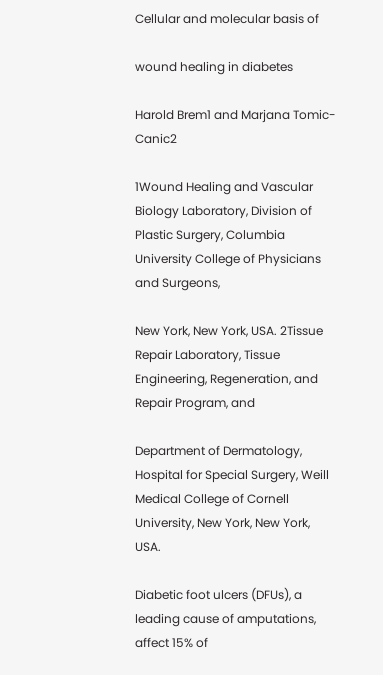Cellular and molecular basis of

wound healing in diabetes

Harold Brem1 and Marjana Tomic-Canic2

1Wound Healing and Vascular Biology Laboratory, Division of Plastic Surgery, Columbia University College of Physicians and Surgeons,

New York, New York, USA. 2Tissue Repair Laboratory, Tissue Engineering, Regeneration, and Repair Program, and

Department of Dermatology, Hospital for Special Surgery, Weill Medical College of Cornell University, New York, New York, USA.

Diabetic foot ulcers (DFUs), a leading cause of amputations, affect 15% of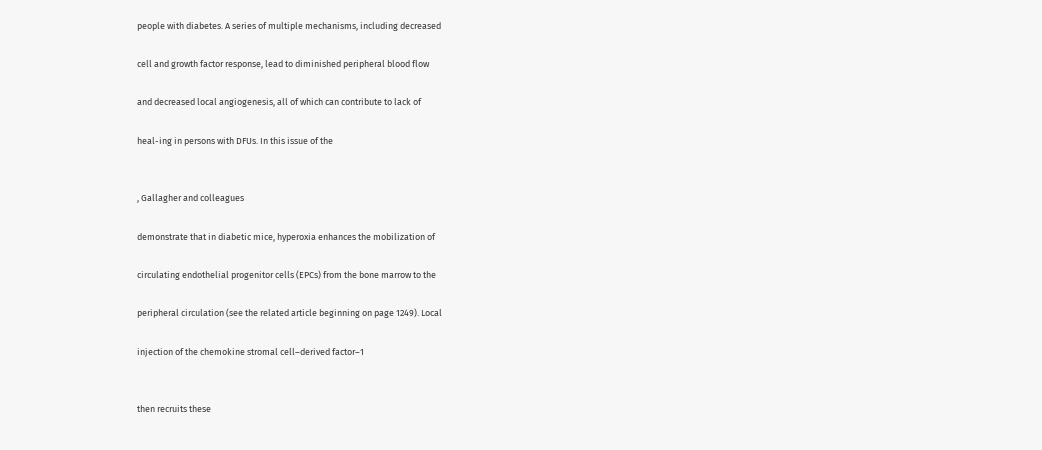people with diabetes. A series of multiple mechanisms, including decreased

cell and growth factor response, lead to diminished peripheral blood flow

and decreased local angiogenesis, all of which can contribute to lack of

heal-ing in persons with DFUs. In this issue of the


, Gallagher and colleagues

demonstrate that in diabetic mice, hyperoxia enhances the mobilization of

circulating endothelial progenitor cells (EPCs) from the bone marrow to the

peripheral circulation (see the related article beginning on page 1249). Local

injection of the chemokine stromal cell–derived factor–1


then recruits these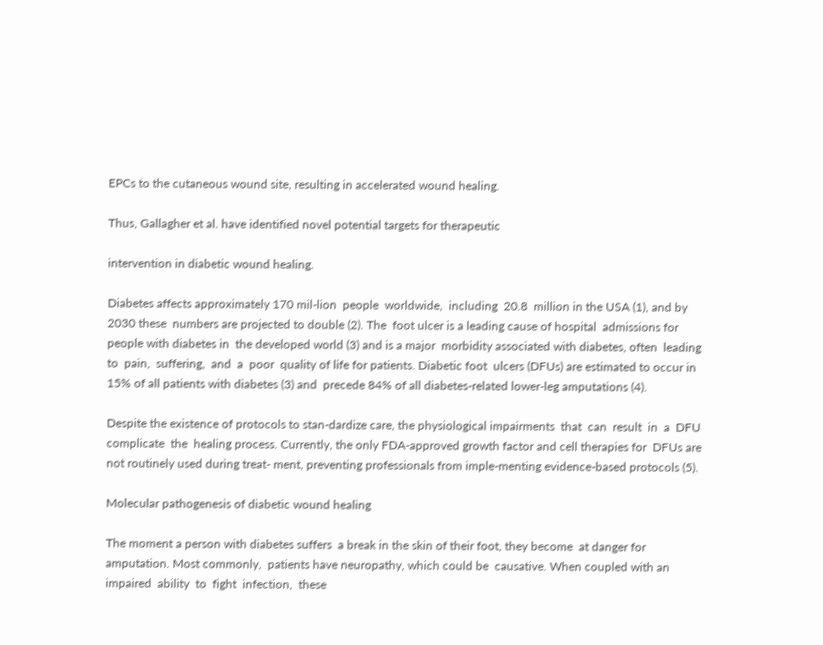EPCs to the cutaneous wound site, resulting in accelerated wound healing.

Thus, Gallagher et al. have identified novel potential targets for therapeutic

intervention in diabetic wound healing.

Diabetes affects approximately 170 mil-lion  people  worldwide,  including  20.8  million in the USA (1), and by 2030 these  numbers are projected to double (2). The  foot ulcer is a leading cause of hospital  admissions for people with diabetes in  the developed world (3) and is a major  morbidity associated with diabetes, often  leading  to  pain,  suffering,  and  a  poor  quality of life for patients. Diabetic foot  ulcers (DFUs) are estimated to occur in  15% of all patients with diabetes (3) and  precede 84% of all diabetes-related lower-leg amputations (4).

Despite the existence of protocols to stan-dardize care, the physiological impairments  that  can  result  in  a  DFU  complicate  the  healing process. Currently, the only FDA-approved growth factor and cell therapies for  DFUs are not routinely used during treat- ment, preventing professionals from imple-menting evidence-based protocols (5).

Molecular pathogenesis of diabetic wound healing

The moment a person with diabetes suffers  a break in the skin of their foot, they become  at danger for amputation. Most commonly,  patients have neuropathy, which could be  causative. When coupled with an impaired  ability  to  fight  infection,  these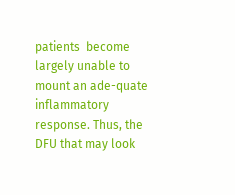patients  become largely unable to mount an ade-quate inflammatory response. Thus, the  DFU that may look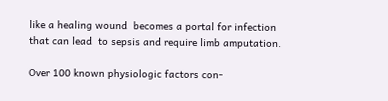like a healing wound  becomes a portal for infection that can lead  to sepsis and require limb amputation.

Over 100 known physiologic factors con-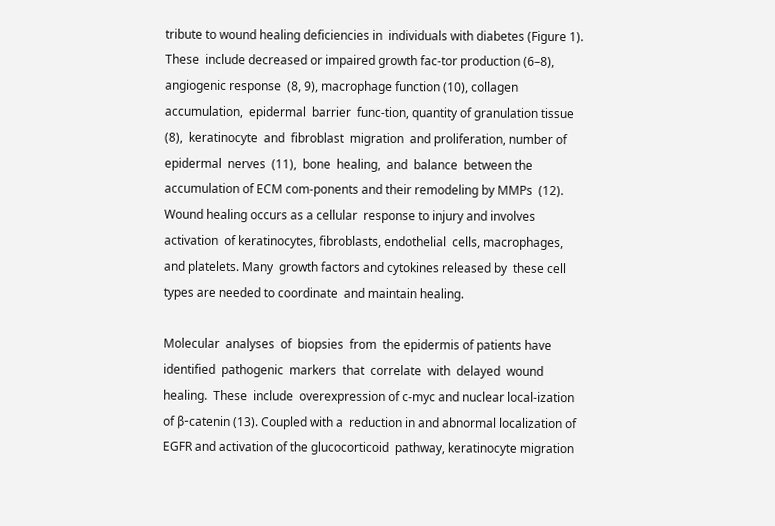tribute to wound healing deficiencies in  individuals with diabetes (Figure 1). These  include decreased or impaired growth fac-tor production (6–8), angiogenic response  (8, 9), macrophage function (10), collagen  accumulation,  epidermal  barrier  func-tion, quantity of granulation tissue (8),  keratinocyte  and  fibroblast  migration  and proliferation, number of epidermal  nerves  (11),  bone  healing,  and  balance  between the accumulation of ECM com-ponents and their remodeling by MMPs  (12). Wound healing occurs as a cellular  response to injury and involves activation  of keratinocytes, fibroblasts, endothelial  cells, macrophages, and platelets. Many  growth factors and cytokines released by  these cell types are needed to coordinate  and maintain healing.

Molecular  analyses  of  biopsies  from  the epidermis of patients have identified  pathogenic  markers  that  correlate  with  delayed  wound  healing.  These  include  overexpression of c-myc and nuclear local-ization of β-catenin (13). Coupled with a  reduction in and abnormal localization of  EGFR and activation of the glucocorticoid  pathway, keratinocyte migration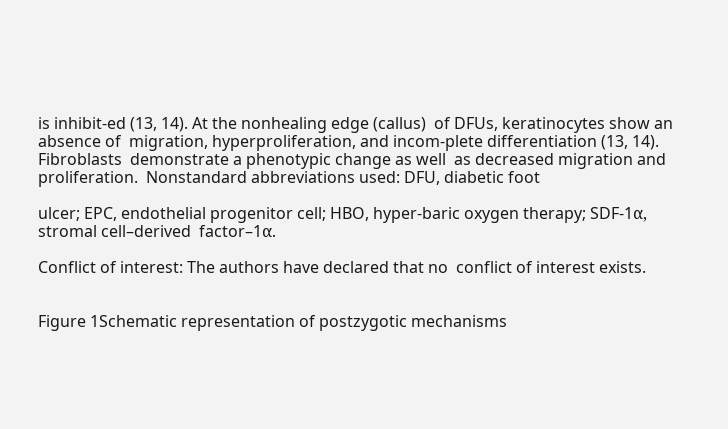is inhibit-ed (13, 14). At the nonhealing edge (callus)  of DFUs, keratinocytes show an absence of  migration, hyperproliferation, and incom-plete differentiation (13, 14). Fibroblasts  demonstrate a phenotypic change as well  as decreased migration and proliferation.  Nonstandard abbreviations used: DFU, diabetic foot

ulcer; EPC, endothelial progenitor cell; HBO, hyper-baric oxygen therapy; SDF-1α, stromal cell–derived  factor–1α.

Conflict of interest: The authors have declared that no  conflict of interest exists.


Figure 1Schematic representation of postzygotic mechanisms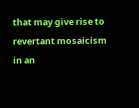that may give rise to revertant mosaicism in an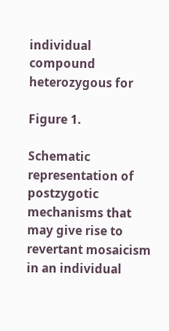individual compound heterozygous for

Figure 1.

Schematic representation of postzygotic mechanisms that may give rise to revertant mosaicism in an individual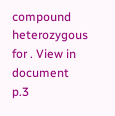compound heterozygous for . View in document p.3